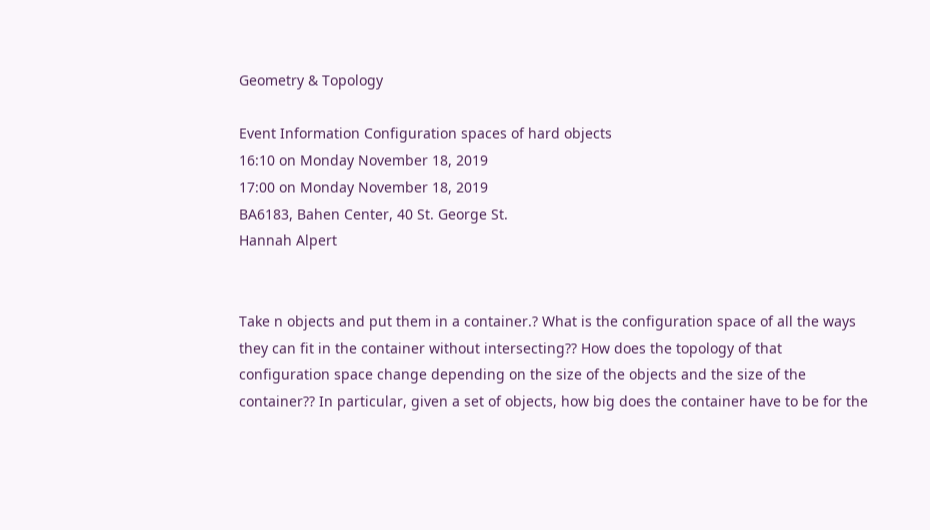Geometry & Topology

Event Information Configuration spaces of hard objects
16:10 on Monday November 18, 2019
17:00 on Monday November 18, 2019
BA6183, Bahen Center, 40 St. George St.
Hannah Alpert


Take n objects and put them in a container.? What is the configuration space of all the ways they can fit in the container without intersecting?? How does the topology of that configuration space change depending on the size of the objects and the size of the container?? In particular, given a set of objects, how big does the container have to be for the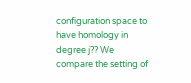configuration space to have homology in degree j?? We compare the setting of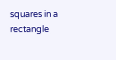squares in a rectangle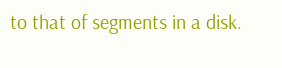to that of segments in a disk.